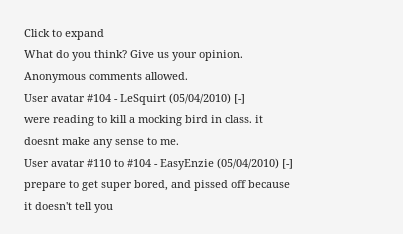Click to expand
What do you think? Give us your opinion. Anonymous comments allowed.
User avatar #104 - LeSquirt (05/04/2010) [-]
were reading to kill a mocking bird in class. it doesnt make any sense to me.
User avatar #110 to #104 - EasyEnzie (05/04/2010) [-]
prepare to get super bored, and pissed off because it doesn't tell you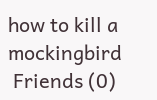how to kill a mockingbird
 Friends (0)